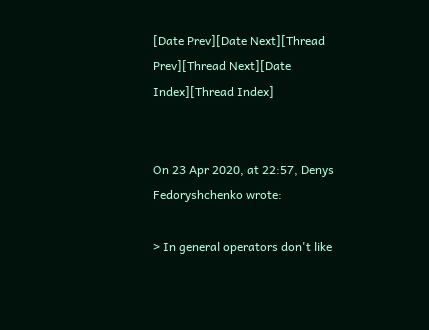[Date Prev][Date Next][Thread Prev][Thread Next][Date Index][Thread Index]


On 23 Apr 2020, at 22:57, Denys Fedoryshchenko wrote:

> In general operators don't like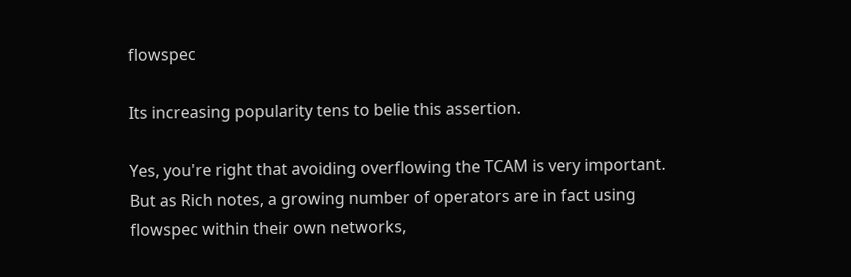flowspec

Its increasing popularity tens to belie this assertion.

Yes, you're right that avoiding overflowing the TCAM is very important.
But as Rich notes, a growing number of operators are in fact using
flowspec within their own networks,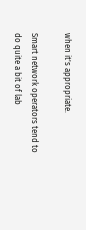when it's appropriate.

Smart network operators tend to do quite a bit of lab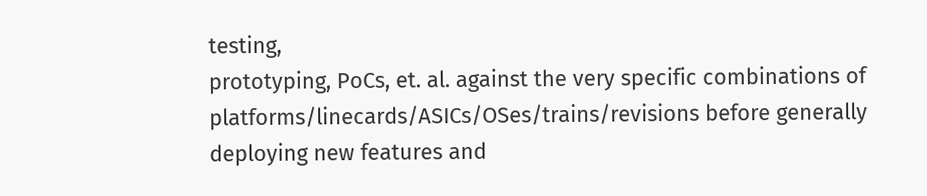testing,
prototyping, PoCs, et. al. against the very specific combinations of
platforms/linecards/ASICs/OSes/trains/revisions before generally
deploying new features and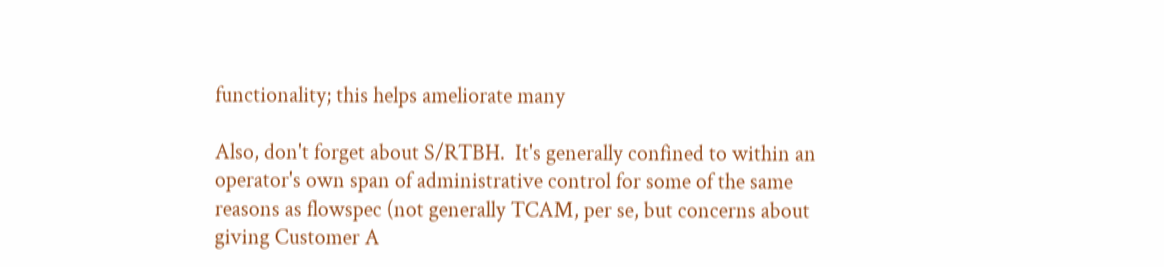functionality; this helps ameliorate many

Also, don't forget about S/RTBH.  It's generally confined to within an
operator's own span of administrative control for some of the same
reasons as flowspec (not generally TCAM, per se, but concerns about
giving Customer A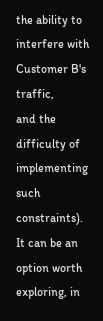the ability to interfere with Customer B's traffic,
and the difficulty of implementing such constraints).  It can be an
option worth exploring, in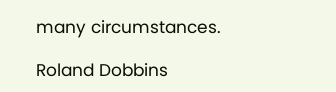many circumstances.

Roland Dobbins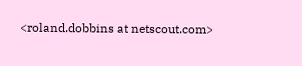<roland.dobbins at netscout.com>